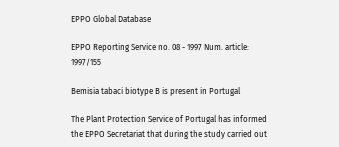EPPO Global Database

EPPO Reporting Service no. 08 - 1997 Num. article: 1997/155

Bemisia tabaci biotype B is present in Portugal

The Plant Protection Service of Portugal has informed the EPPO Secretariat that during the study carried out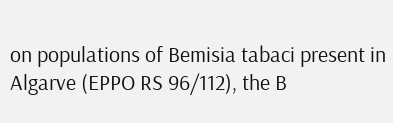on populations of Bemisia tabaci present in Algarve (EPPO RS 96/112), the B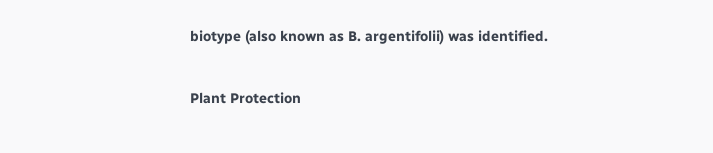biotype (also known as B. argentifolii) was identified.


Plant Protection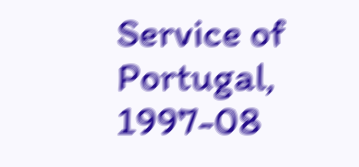Service of Portugal, 1997-08